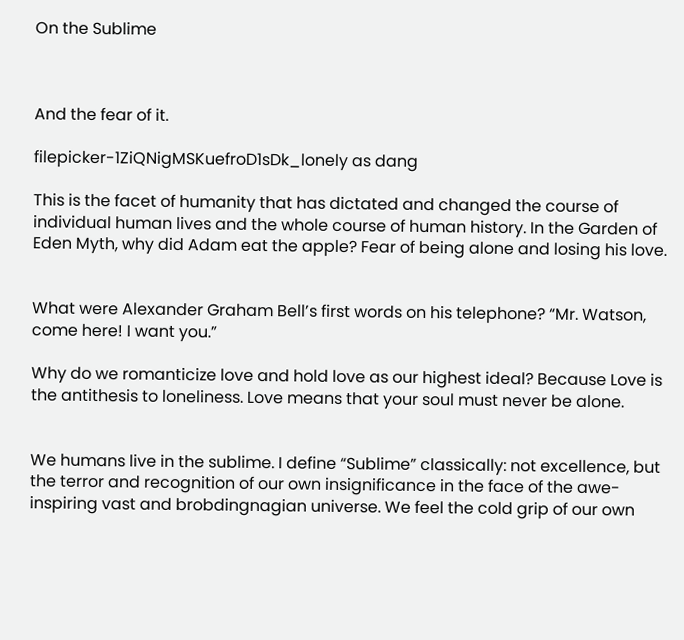On the Sublime



And the fear of it.

filepicker-1ZiQNigMSKuefroD1sDk_lonely as dang

This is the facet of humanity that has dictated and changed the course of individual human lives and the whole course of human history. In the Garden of Eden Myth, why did Adam eat the apple? Fear of being alone and losing his love.


What were Alexander Graham Bell’s first words on his telephone? “Mr. Watson, come here! I want you.”

Why do we romanticize love and hold love as our highest ideal? Because Love is the antithesis to loneliness. Love means that your soul must never be alone.


We humans live in the sublime. I define “Sublime” classically: not excellence, but the terror and recognition of our own insignificance in the face of the awe-inspiring vast and brobdingnagian universe. We feel the cold grip of our own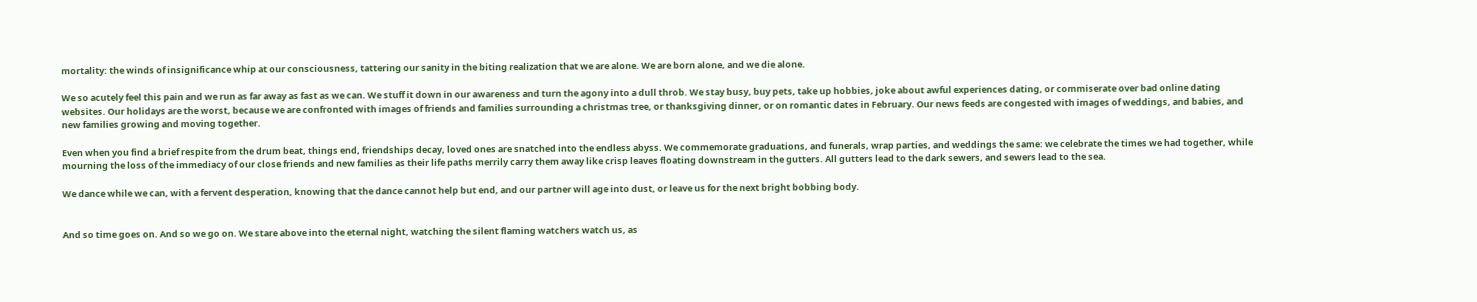mortality: the winds of insignificance whip at our consciousness, tattering our sanity in the biting realization that we are alone. We are born alone, and we die alone.

We so acutely feel this pain and we run as far away as fast as we can. We stuff it down in our awareness and turn the agony into a dull throb. We stay busy, buy pets, take up hobbies, joke about awful experiences dating, or commiserate over bad online dating websites. Our holidays are the worst, because we are confronted with images of friends and families surrounding a christmas tree, or thanksgiving dinner, or on romantic dates in February. Our news feeds are congested with images of weddings, and babies, and new families growing and moving together.

Even when you find a brief respite from the drum beat, things end, friendships decay, loved ones are snatched into the endless abyss. We commemorate graduations, and funerals, wrap parties, and weddings the same: we celebrate the times we had together, while mourning the loss of the immediacy of our close friends and new families as their life paths merrily carry them away like crisp leaves floating downstream in the gutters. All gutters lead to the dark sewers, and sewers lead to the sea.

We dance while we can, with a fervent desperation, knowing that the dance cannot help but end, and our partner will age into dust, or leave us for the next bright bobbing body.


And so time goes on. And so we go on. We stare above into the eternal night, watching the silent flaming watchers watch us, as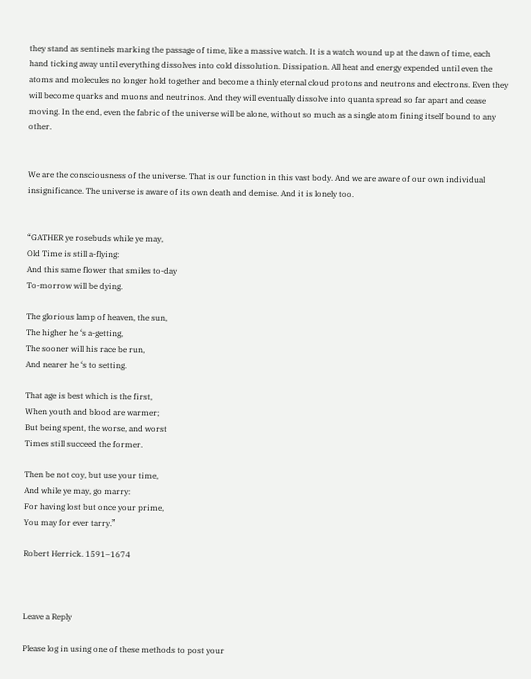they stand as sentinels marking the passage of time, like a massive watch. It is a watch wound up at the dawn of time, each hand ticking away until everything dissolves into cold dissolution. Dissipation. All heat and energy expended until even the atoms and molecules no longer hold together and become a thinly eternal cloud protons and neutrons and electrons. Even they will become quarks and muons and neutrinos. And they will eventually dissolve into quanta spread so far apart and cease moving. In the end, even the fabric of the universe will be alone, without so much as a single atom fining itself bound to any other.


We are the consciousness of the universe. That is our function in this vast body. And we are aware of our own individual insignificance. The universe is aware of its own death and demise. And it is lonely too.


“GATHER ye rosebuds while ye may,
Old Time is still a-flying:
And this same flower that smiles to-day
To-morrow will be dying.

The glorious lamp of heaven, the sun,
The higher he ‘s a-getting,
The sooner will his race be run,
And nearer he ‘s to setting.

That age is best which is the first,
When youth and blood are warmer;
But being spent, the worse, and worst
Times still succeed the former.

Then be not coy, but use your time,
And while ye may, go marry:
For having lost but once your prime,
You may for ever tarry.”

Robert Herrick. 1591–1674



Leave a Reply

Please log in using one of these methods to post your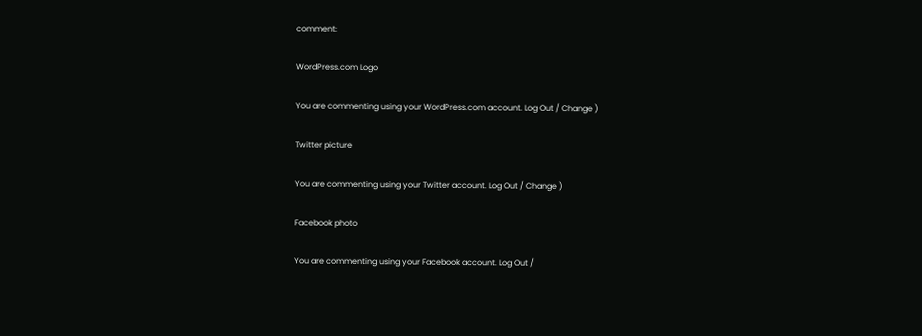comment:

WordPress.com Logo

You are commenting using your WordPress.com account. Log Out / Change )

Twitter picture

You are commenting using your Twitter account. Log Out / Change )

Facebook photo

You are commenting using your Facebook account. Log Out /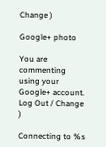Change )

Google+ photo

You are commenting using your Google+ account. Log Out / Change )

Connecting to %s